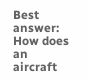Best answer: How does an aircraft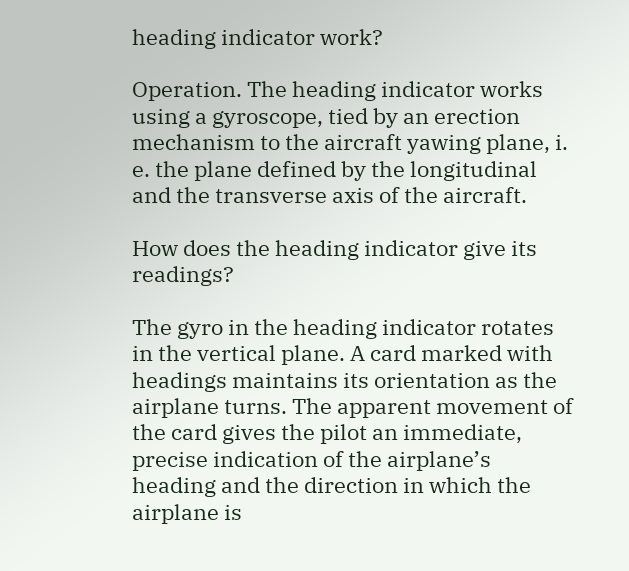heading indicator work?

Operation. The heading indicator works using a gyroscope, tied by an erection mechanism to the aircraft yawing plane, i. e. the plane defined by the longitudinal and the transverse axis of the aircraft.

How does the heading indicator give its readings?

The gyro in the heading indicator rotates in the vertical plane. A card marked with headings maintains its orientation as the airplane turns. The apparent movement of the card gives the pilot an immediate, precise indication of the airplane’s heading and the direction in which the airplane is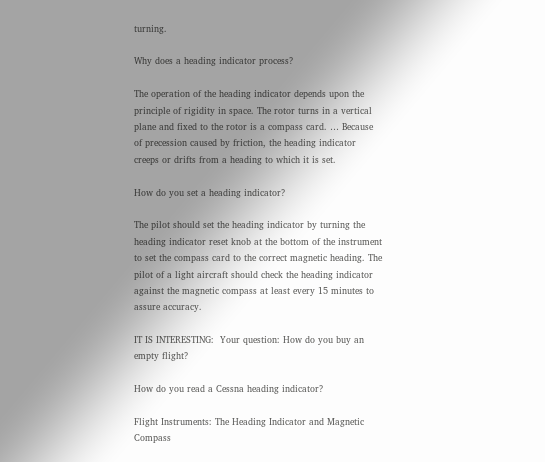turning.

Why does a heading indicator process?

The operation of the heading indicator depends upon the principle of rigidity in space. The rotor turns in a vertical plane and fixed to the rotor is a compass card. … Because of precession caused by friction, the heading indicator creeps or drifts from a heading to which it is set.

How do you set a heading indicator?

The pilot should set the heading indicator by turning the heading indicator reset knob at the bottom of the instrument to set the compass card to the correct magnetic heading. The pilot of a light aircraft should check the heading indicator against the magnetic compass at least every 15 minutes to assure accuracy.

IT IS INTERESTING:  Your question: How do you buy an empty flight?

How do you read a Cessna heading indicator?

Flight Instruments: The Heading Indicator and Magnetic Compass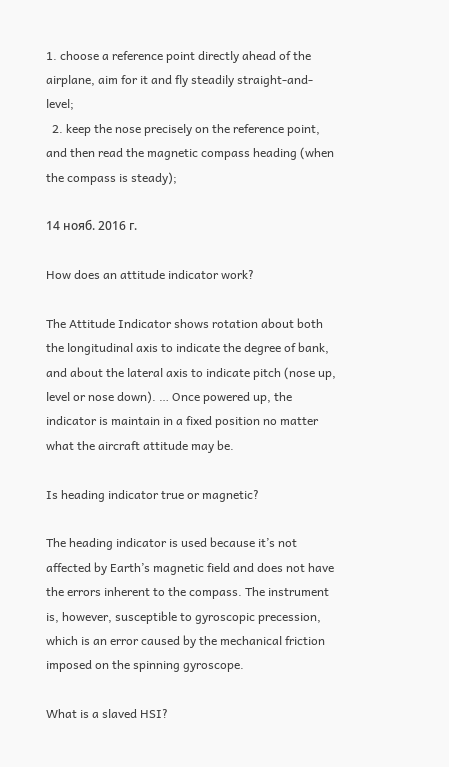1. choose a reference point directly ahead of the airplane, aim for it and fly steadily straight-and-level;
  2. keep the nose precisely on the reference point, and then read the magnetic compass heading (when the compass is steady);

14 нояб. 2016 г.

How does an attitude indicator work?

The Attitude Indicator shows rotation about both the longitudinal axis to indicate the degree of bank, and about the lateral axis to indicate pitch (nose up, level or nose down). … Once powered up, the indicator is maintain in a fixed position no matter what the aircraft attitude may be.

Is heading indicator true or magnetic?

The heading indicator is used because it’s not affected by Earth’s magnetic field and does not have the errors inherent to the compass. The instrument is, however, susceptible to gyroscopic precession, which is an error caused by the mechanical friction imposed on the spinning gyroscope.

What is a slaved HSI?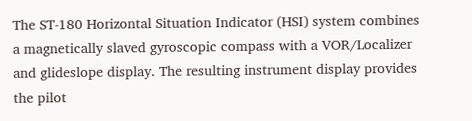The ST-180 Horizontal Situation Indicator (HSI) system combines a magnetically slaved gyroscopic compass with a VOR/Localizer and glideslope display. The resulting instrument display provides the pilot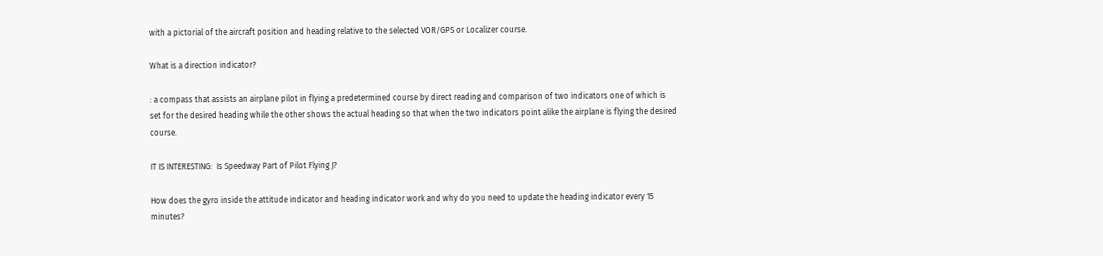with a pictorial of the aircraft position and heading relative to the selected VOR/GPS or Localizer course.

What is a direction indicator?

: a compass that assists an airplane pilot in flying a predetermined course by direct reading and comparison of two indicators one of which is set for the desired heading while the other shows the actual heading so that when the two indicators point alike the airplane is flying the desired course.

IT IS INTERESTING:  Is Speedway Part of Pilot Flying J?

How does the gyro inside the attitude indicator and heading indicator work and why do you need to update the heading indicator every 15 minutes?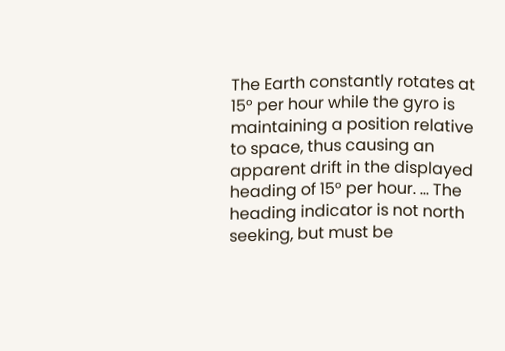The Earth constantly rotates at 15° per hour while the gyro is maintaining a position relative to space, thus causing an apparent drift in the displayed heading of 15° per hour. … The heading indicator is not north seeking, but must be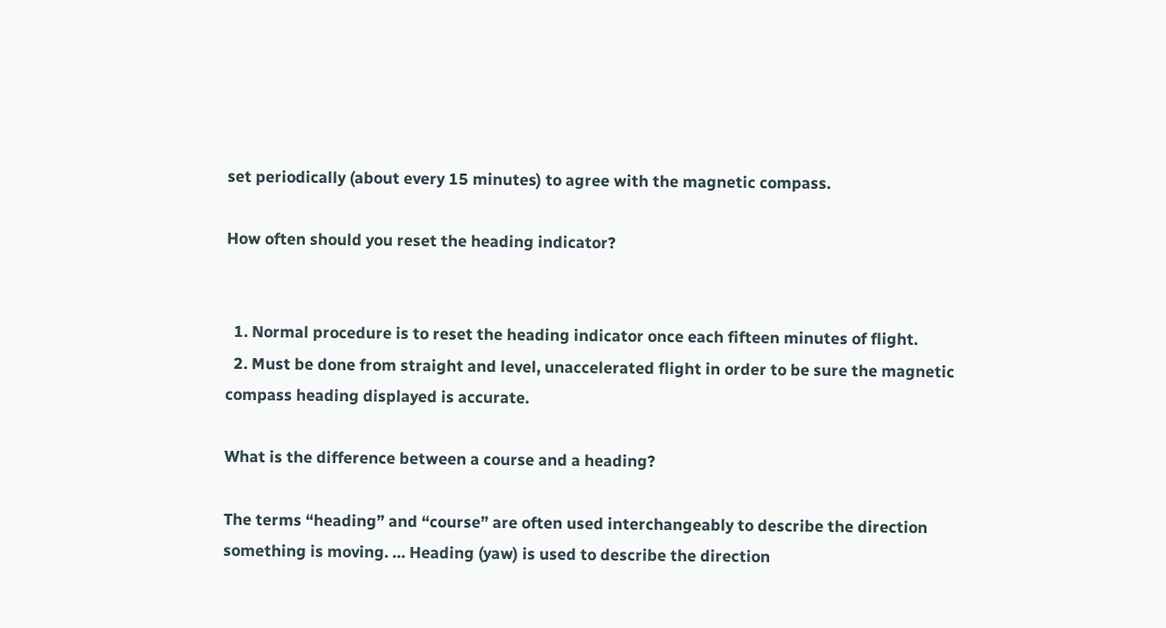set periodically (about every 15 minutes) to agree with the magnetic compass.

How often should you reset the heading indicator?


  1. Normal procedure is to reset the heading indicator once each fifteen minutes of flight.
  2. Must be done from straight and level, unaccelerated flight in order to be sure the magnetic compass heading displayed is accurate.

What is the difference between a course and a heading?

The terms “heading” and “course” are often used interchangeably to describe the direction something is moving. … Heading (yaw) is used to describe the direction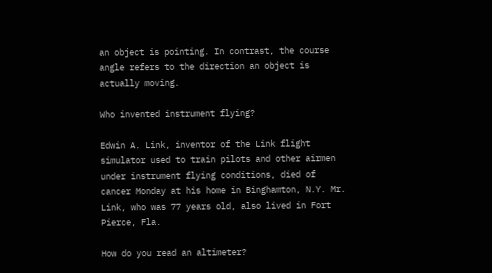an object is pointing. In contrast, the course angle refers to the direction an object is actually moving.

Who invented instrument flying?

Edwin A. Link, inventor of the Link flight simulator used to train pilots and other airmen under instrument flying conditions, died of cancer Monday at his home in Binghamton, N.Y. Mr. Link, who was 77 years old, also lived in Fort Pierce, Fla.

How do you read an altimeter?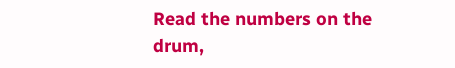Read the numbers on the drum,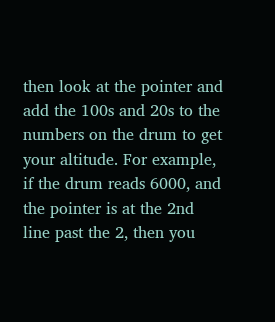then look at the pointer and add the 100s and 20s to the numbers on the drum to get your altitude. For example, if the drum reads 6000, and the pointer is at the 2nd line past the 2, then you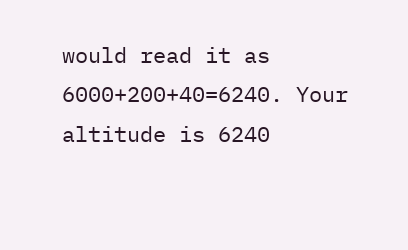would read it as 6000+200+40=6240. Your altitude is 6240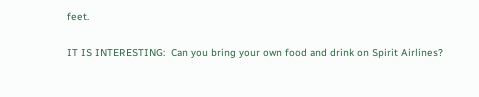feet.

IT IS INTERESTING:  Can you bring your own food and drink on Spirit Airlines?